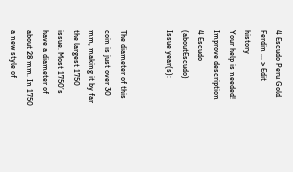4 Escudo Peru Gold Ferdin ... > Edit history
Your help is needed! Improve description
4 Escudo    (aboutEscudo)
Issue year(s):


The diameter of this coin is just over 30 mm, making it by far the largest 1750 issue. Most 1750’s have a diameter of about 28 mm. In 1750 a new style of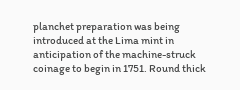planchet preparation was being introduced at the Lima mint in anticipation of the machine-struck coinage to begin in 1751. Round thick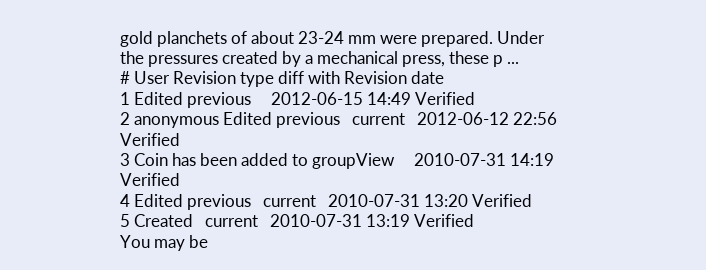gold planchets of about 23-24 mm were prepared. Under the pressures created by a mechanical press, these p ...
# User Revision type diff with Revision date
1 Edited previous     2012-06-15 14:49 Verified
2 anonymous Edited previous   current   2012-06-12 22:56 Verified
3 Coin has been added to groupView     2010-07-31 14:19 Verified
4 Edited previous   current   2010-07-31 13:20 Verified
5 Created   current   2010-07-31 13:19 Verified
You may be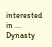interested in ...
Dynasty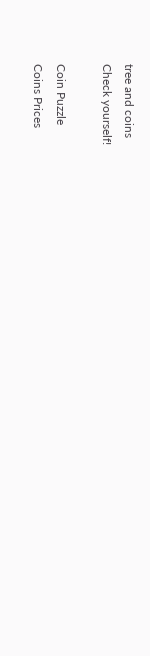tree and coins
Check yourself!

Coin Puzzle
Coins Prices